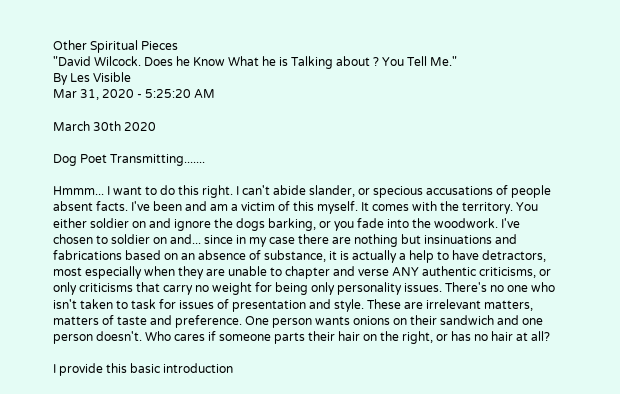Other Spiritual Pieces
"David Wilcock. Does he Know What he is Talking about ? You Tell Me."
By Les Visible
Mar 31, 2020 - 5:25:20 AM

March 30th 2020

Dog Poet Transmitting.......

Hmmm... I want to do this right. I can't abide slander, or specious accusations of people absent facts. I've been and am a victim of this myself. It comes with the territory. You either soldier on and ignore the dogs barking, or you fade into the woodwork. I've chosen to soldier on and... since in my case there are nothing but insinuations and fabrications based on an absence of substance, it is actually a help to have detractors, most especially when they are unable to chapter and verse ANY authentic criticisms, or only criticisms that carry no weight for being only personality issues. There's no one who isn't taken to task for issues of presentation and style. These are irrelevant matters, matters of taste and preference. One person wants onions on their sandwich and one person doesn't. Who cares if someone parts their hair on the right, or has no hair at all?

I provide this basic introduction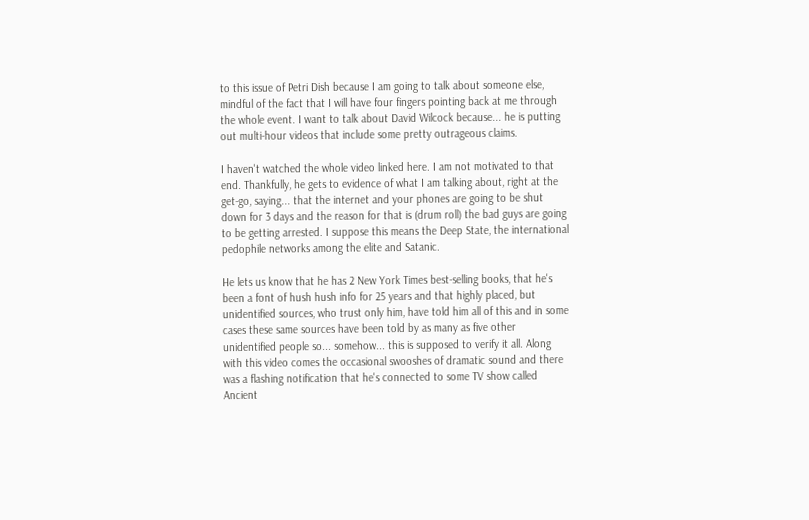to this issue of Petri Dish because I am going to talk about someone else, mindful of the fact that I will have four fingers pointing back at me through the whole event. I want to talk about David Wilcock because... he is putting out multi-hour videos that include some pretty outrageous claims.

I haven't watched the whole video linked here. I am not motivated to that end. Thankfully, he gets to evidence of what I am talking about, right at the get-go, saying... that the internet and your phones are going to be shut down for 3 days and the reason for that is (drum roll) the bad guys are going to be getting arrested. I suppose this means the Deep State, the international pedophile networks among the elite and Satanic.

He lets us know that he has 2 New York Times best-selling books, that he's been a font of hush hush info for 25 years and that highly placed, but unidentified sources, who trust only him, have told him all of this and in some cases these same sources have been told by as many as five other unidentified people so... somehow... this is supposed to verify it all. Along with this video comes the occasional swooshes of dramatic sound and there was a flashing notification that he's connected to some TV show called Ancient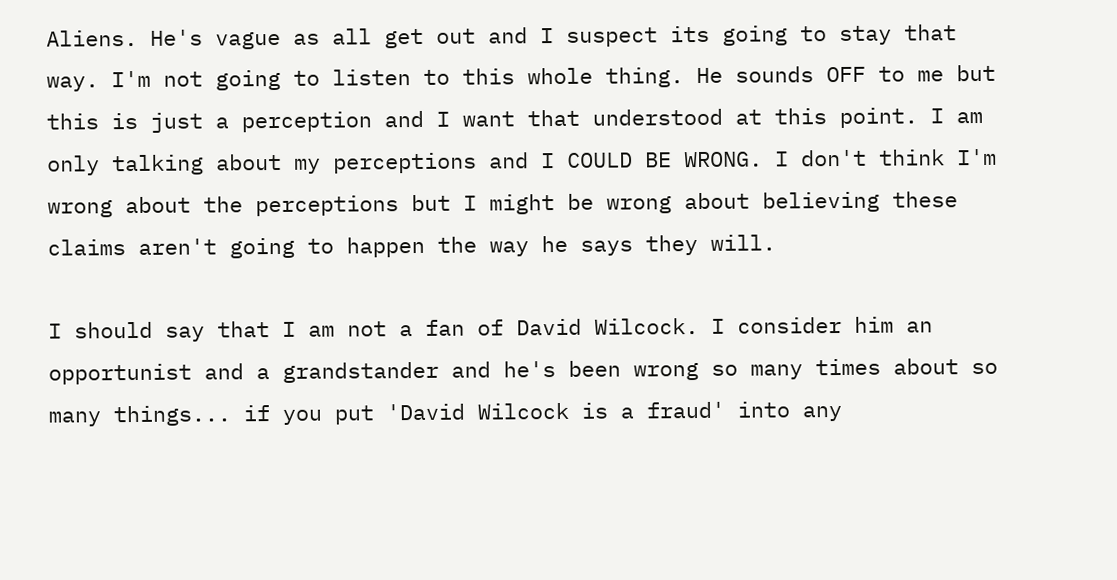Aliens. He's vague as all get out and I suspect its going to stay that way. I'm not going to listen to this whole thing. He sounds OFF to me but this is just a perception and I want that understood at this point. I am only talking about my perceptions and I COULD BE WRONG. I don't think I'm wrong about the perceptions but I might be wrong about believing these claims aren't going to happen the way he says they will.

I should say that I am not a fan of David Wilcock. I consider him an opportunist and a grandstander and he's been wrong so many times about so many things... if you put 'David Wilcock is a fraud' into any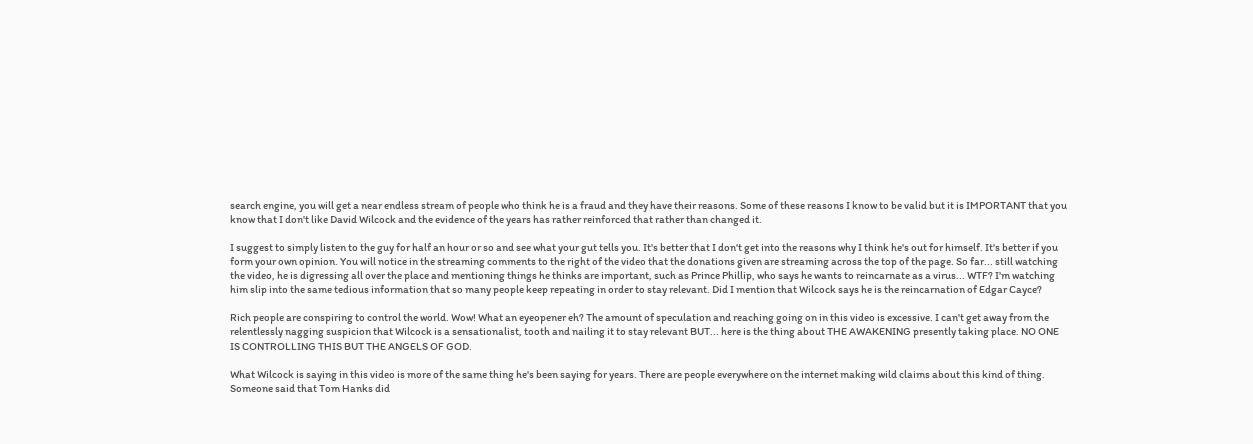search engine, you will get a near endless stream of people who think he is a fraud and they have their reasons. Some of these reasons I know to be valid but it is IMPORTANT that you know that I don't like David Wilcock and the evidence of the years has rather reinforced that rather than changed it.

I suggest to simply listen to the guy for half an hour or so and see what your gut tells you. It's better that I don't get into the reasons why I think he's out for himself. It's better if you form your own opinion. You will notice in the streaming comments to the right of the video that the donations given are streaming across the top of the page. So far... still watching the video, he is digressing all over the place and mentioning things he thinks are important, such as Prince Phillip, who says he wants to reincarnate as a virus... WTF? I'm watching him slip into the same tedious information that so many people keep repeating in order to stay relevant. Did I mention that Wilcock says he is the reincarnation of Edgar Cayce?

Rich people are conspiring to control the world. Wow! What an eyeopener eh? The amount of speculation and reaching going on in this video is excessive. I can't get away from the relentlessly nagging suspicion that Wilcock is a sensationalist, tooth and nailing it to stay relevant BUT... here is the thing about THE AWAKENING presently taking place. NO ONE IS CONTROLLING THIS BUT THE ANGELS OF GOD.

What Wilcock is saying in this video is more of the same thing he's been saying for years. There are people everywhere on the internet making wild claims about this kind of thing. Someone said that Tom Hanks did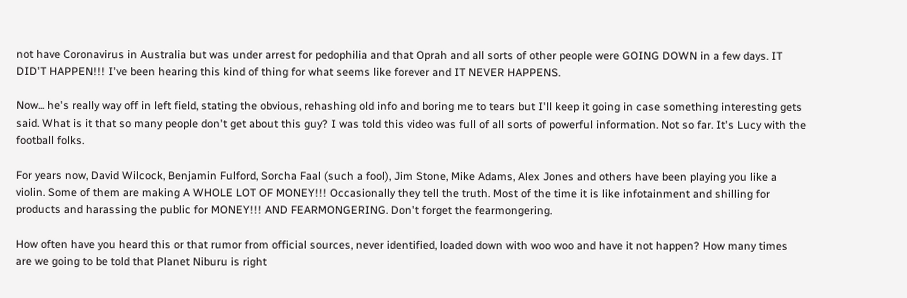not have Coronavirus in Australia but was under arrest for pedophilia and that Oprah and all sorts of other people were GOING DOWN in a few days. IT DID'T HAPPEN!!! I've been hearing this kind of thing for what seems like forever and IT NEVER HAPPENS.

Now... he's really way off in left field, stating the obvious, rehashing old info and boring me to tears but I'll keep it going in case something interesting gets said. What is it that so many people don't get about this guy? I was told this video was full of all sorts of powerful information. Not so far. It's Lucy with the football folks.

For years now, David Wilcock, Benjamin Fulford, Sorcha Faal (such a fool), Jim Stone, Mike Adams, Alex Jones and others have been playing you like a violin. Some of them are making A WHOLE LOT OF MONEY!!! Occasionally they tell the truth. Most of the time it is like infotainment and shilling for products and harassing the public for MONEY!!! AND FEARMONGERING. Don't forget the fearmongering.

How often have you heard this or that rumor from official sources, never identified, loaded down with woo woo and have it not happen? How many times are we going to be told that Planet Niburu is right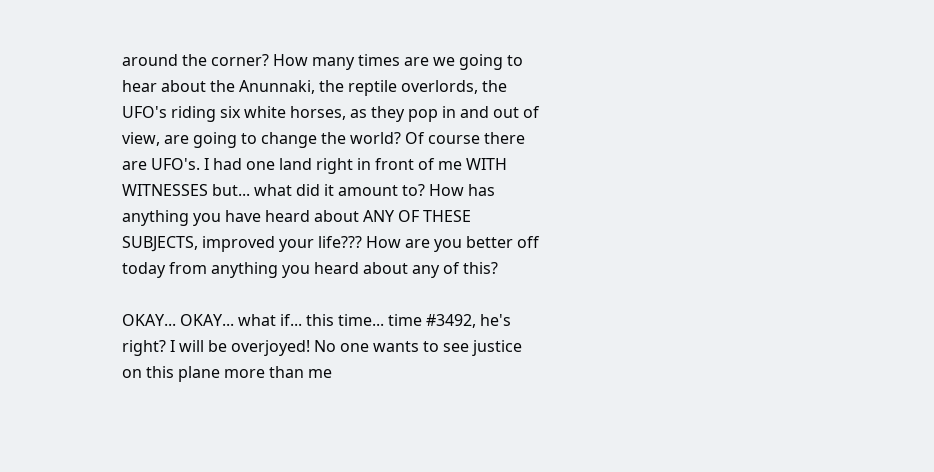around the corner? How many times are we going to hear about the Anunnaki, the reptile overlords, the UFO's riding six white horses, as they pop in and out of view, are going to change the world? Of course there are UFO's. I had one land right in front of me WITH WITNESSES but... what did it amount to? How has anything you have heard about ANY OF THESE SUBJECTS, improved your life??? How are you better off today from anything you heard about any of this?

OKAY... OKAY... what if... this time... time #3492, he's right? I will be overjoyed! No one wants to see justice on this plane more than me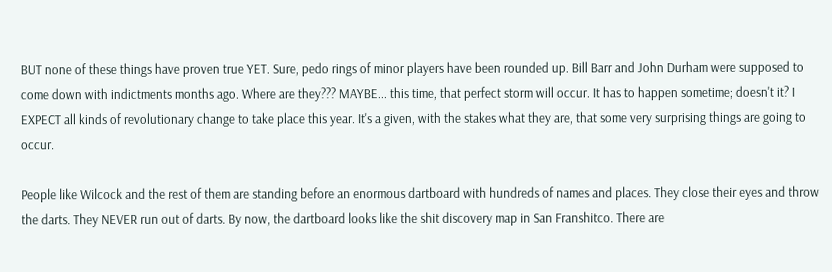BUT none of these things have proven true YET. Sure, pedo rings of minor players have been rounded up. Bill Barr and John Durham were supposed to come down with indictments months ago. Where are they??? MAYBE... this time, that perfect storm will occur. It has to happen sometime; doesn't it? I EXPECT all kinds of revolutionary change to take place this year. It's a given, with the stakes what they are, that some very surprising things are going to occur.

People like Wilcock and the rest of them are standing before an enormous dartboard with hundreds of names and places. They close their eyes and throw the darts. They NEVER run out of darts. By now, the dartboard looks like the shit discovery map in San Franshitco. There are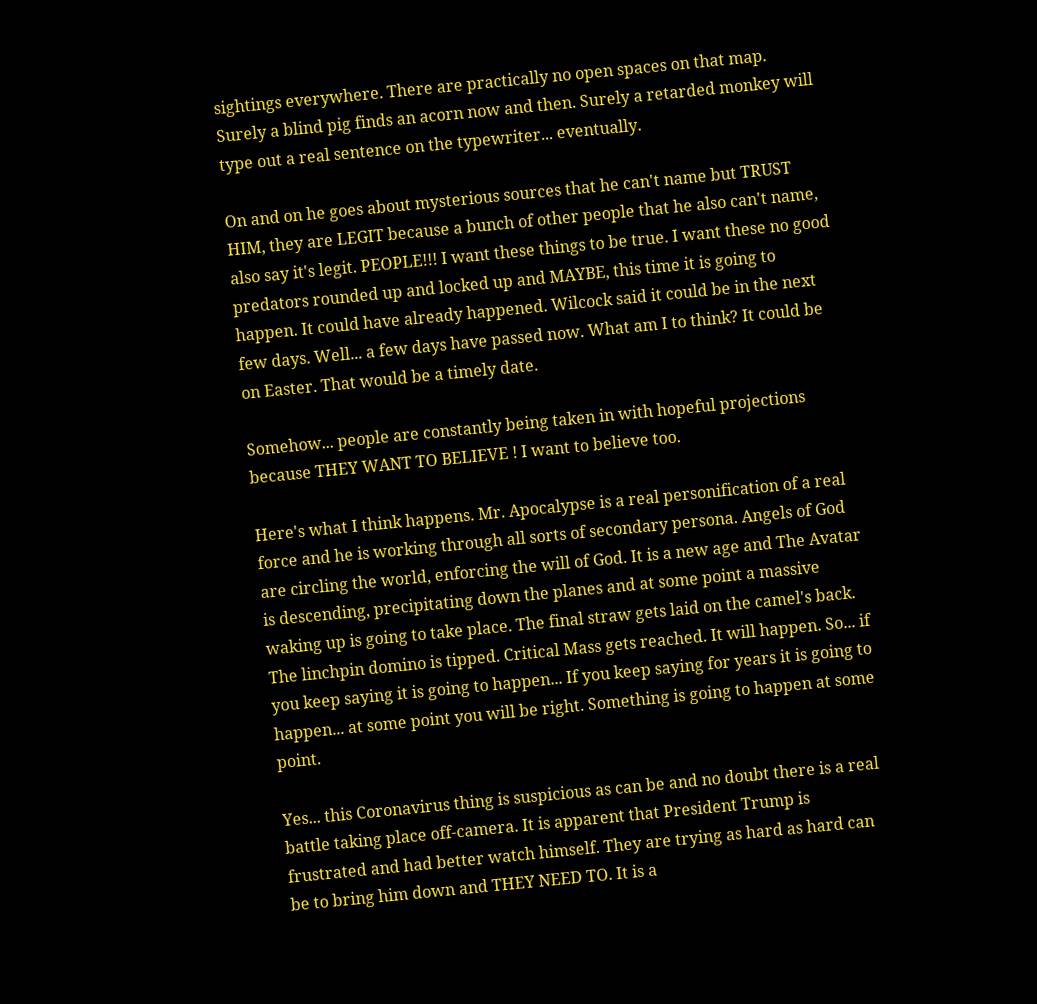sightings everywhere. There are practically no open spaces on that map. Surely a blind pig finds an acorn now and then. Surely a retarded monkey will type out a real sentence on the typewriter... eventually.

On and on he goes about mysterious sources that he can't name but TRUST HIM, they are LEGIT because a bunch of other people that he also can't name, also say it's legit. PEOPLE!!! I want these things to be true. I want these no good predators rounded up and locked up and MAYBE, this time it is going to happen. It could have already happened. Wilcock said it could be in the next few days. Well... a few days have passed now. What am I to think? It could be on Easter. That would be a timely date.

Somehow... people are constantly being taken in with hopeful projections because THEY WANT TO BELIEVE ! I want to believe too.

Here's what I think happens. Mr. Apocalypse is a real personification of a real force and he is working through all sorts of secondary persona. Angels of God are circling the world, enforcing the will of God. It is a new age and The Avatar is descending, precipitating down the planes and at some point a massive waking up is going to take place. The final straw gets laid on the camel's back. The linchpin domino is tipped. Critical Mass gets reached. It will happen. So... if you keep saying it is going to happen... If you keep saying for years it is going to happen... at some point you will be right. Something is going to happen at some point.

Yes... this Coronavirus thing is suspicious as can be and no doubt there is a real battle taking place off-camera. It is apparent that President Trump is frustrated and had better watch himself. They are trying as hard as hard can be to bring him down and THEY NEED TO. It is a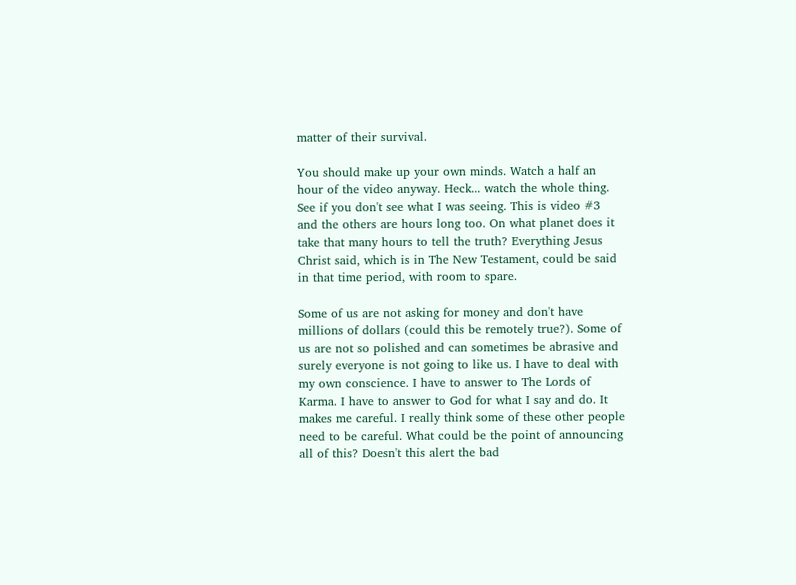matter of their survival.

You should make up your own minds. Watch a half an hour of the video anyway. Heck... watch the whole thing. See if you don't see what I was seeing. This is video #3 and the others are hours long too. On what planet does it take that many hours to tell the truth? Everything Jesus Christ said, which is in The New Testament, could be said in that time period, with room to spare.

Some of us are not asking for money and don't have millions of dollars (could this be remotely true?). Some of us are not so polished and can sometimes be abrasive and surely everyone is not going to like us. I have to deal with my own conscience. I have to answer to The Lords of Karma. I have to answer to God for what I say and do. It makes me careful. I really think some of these other people need to be careful. What could be the point of announcing all of this? Doesn't this alert the bad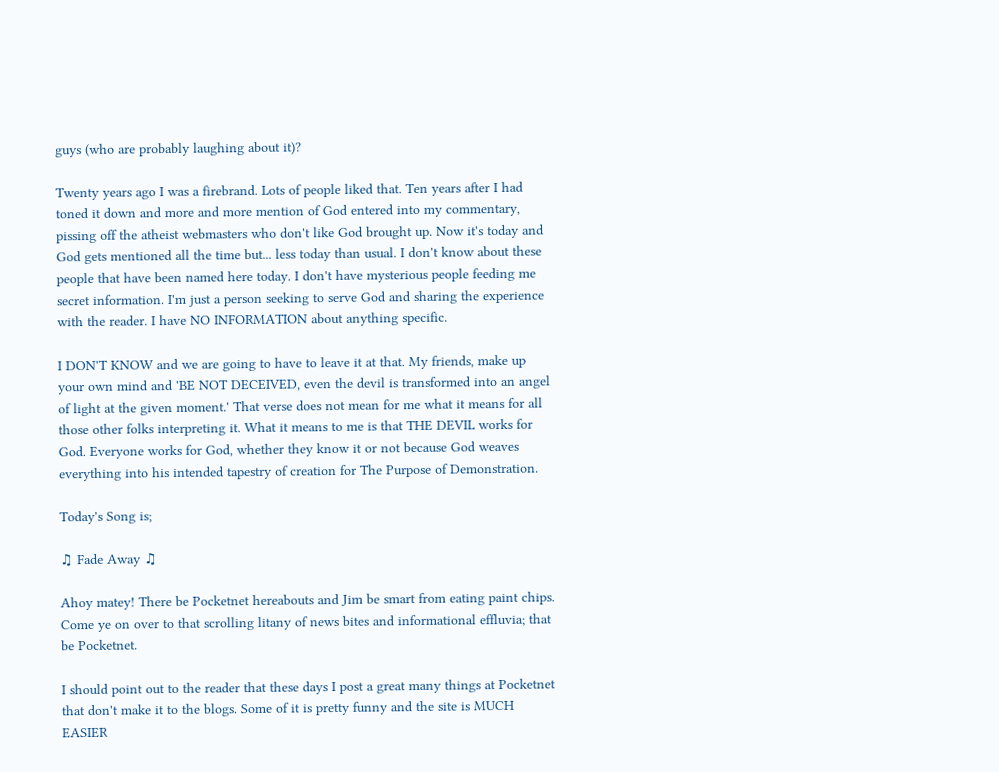guys (who are probably laughing about it)?

Twenty years ago I was a firebrand. Lots of people liked that. Ten years after I had toned it down and more and more mention of God entered into my commentary, pissing off the atheist webmasters who don't like God brought up. Now it's today and God gets mentioned all the time but... less today than usual. I don't know about these people that have been named here today. I don't have mysterious people feeding me secret information. I'm just a person seeking to serve God and sharing the experience with the reader. I have NO INFORMATION about anything specific.

I DON'T KNOW and we are going to have to leave it at that. My friends, make up your own mind and 'BE NOT DECEIVED, even the devil is transformed into an angel of light at the given moment.' That verse does not mean for me what it means for all those other folks interpreting it. What it means to me is that THE DEVIL works for God. Everyone works for God, whether they know it or not because God weaves everything into his intended tapestry of creation for The Purpose of Demonstration.

Today's Song is;

♫ Fade Away ♫

Ahoy matey! There be Pocketnet hereabouts and Jim be smart from eating paint chips. Come ye on over to that scrolling litany of news bites and informational effluvia; that be Pocketnet.

I should point out to the reader that these days I post a great many things at Pocketnet that don't make it to the blogs. Some of it is pretty funny and the site is MUCH EASIER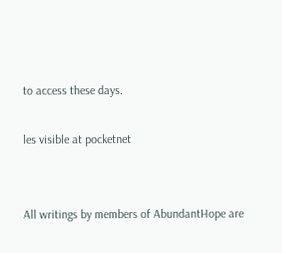to access these days.

les visible at pocketnet


All writings by members of AbundantHope are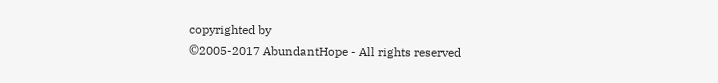copyrighted by
©2005-2017 AbundantHope - All rights reserved